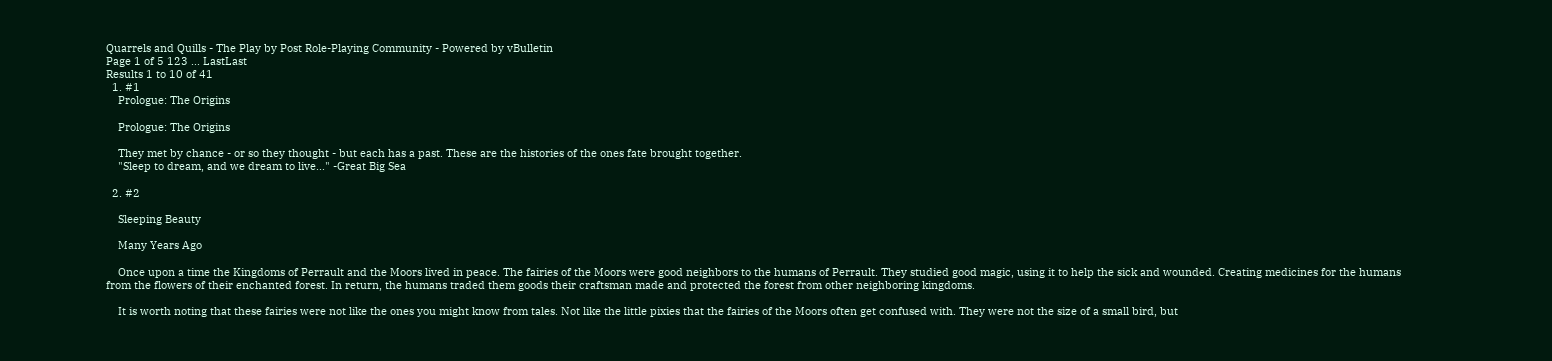Quarrels and Quills - The Play by Post Role-Playing Community - Powered by vBulletin
Page 1 of 5 123 ... LastLast
Results 1 to 10 of 41
  1. #1
    Prologue: The Origins

    Prologue: The Origins

    They met by chance - or so they thought - but each has a past. These are the histories of the ones fate brought together.
    "Sleep to dream, and we dream to live..." -Great Big Sea

  2. #2

    Sleeping Beauty

    Many Years Ago

    Once upon a time the Kingdoms of Perrault and the Moors lived in peace. The fairies of the Moors were good neighbors to the humans of Perrault. They studied good magic, using it to help the sick and wounded. Creating medicines for the humans from the flowers of their enchanted forest. In return, the humans traded them goods their craftsman made and protected the forest from other neighboring kingdoms.

    It is worth noting that these fairies were not like the ones you might know from tales. Not like the little pixies that the fairies of the Moors often get confused with. They were not the size of a small bird, but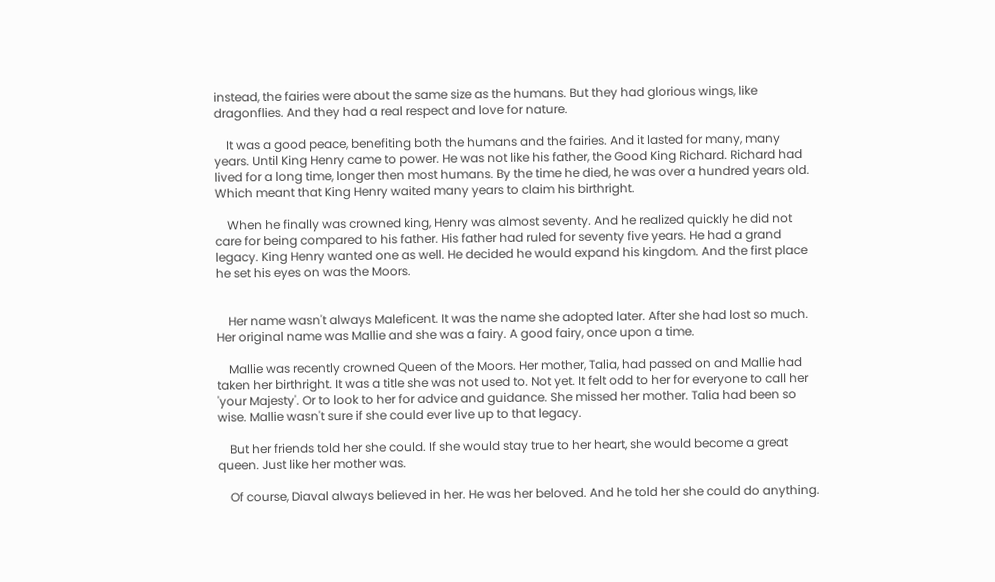instead, the fairies were about the same size as the humans. But they had glorious wings, like dragonflies. And they had a real respect and love for nature.

    It was a good peace, benefiting both the humans and the fairies. And it lasted for many, many years. Until King Henry came to power. He was not like his father, the Good King Richard. Richard had lived for a long time, longer then most humans. By the time he died, he was over a hundred years old. Which meant that King Henry waited many years to claim his birthright.

    When he finally was crowned king, Henry was almost seventy. And he realized quickly he did not care for being compared to his father. His father had ruled for seventy five years. He had a grand legacy. King Henry wanted one as well. He decided he would expand his kingdom. And the first place he set his eyes on was the Moors.


    Her name wasn't always Maleficent. It was the name she adopted later. After she had lost so much. Her original name was Mallie and she was a fairy. A good fairy, once upon a time.

    Mallie was recently crowned Queen of the Moors. Her mother, Talia, had passed on and Mallie had taken her birthright. It was a title she was not used to. Not yet. It felt odd to her for everyone to call her 'your Majesty'. Or to look to her for advice and guidance. She missed her mother. Talia had been so wise. Mallie wasn't sure if she could ever live up to that legacy.

    But her friends told her she could. If she would stay true to her heart, she would become a great queen. Just like her mother was.

    Of course, Diaval always believed in her. He was her beloved. And he told her she could do anything.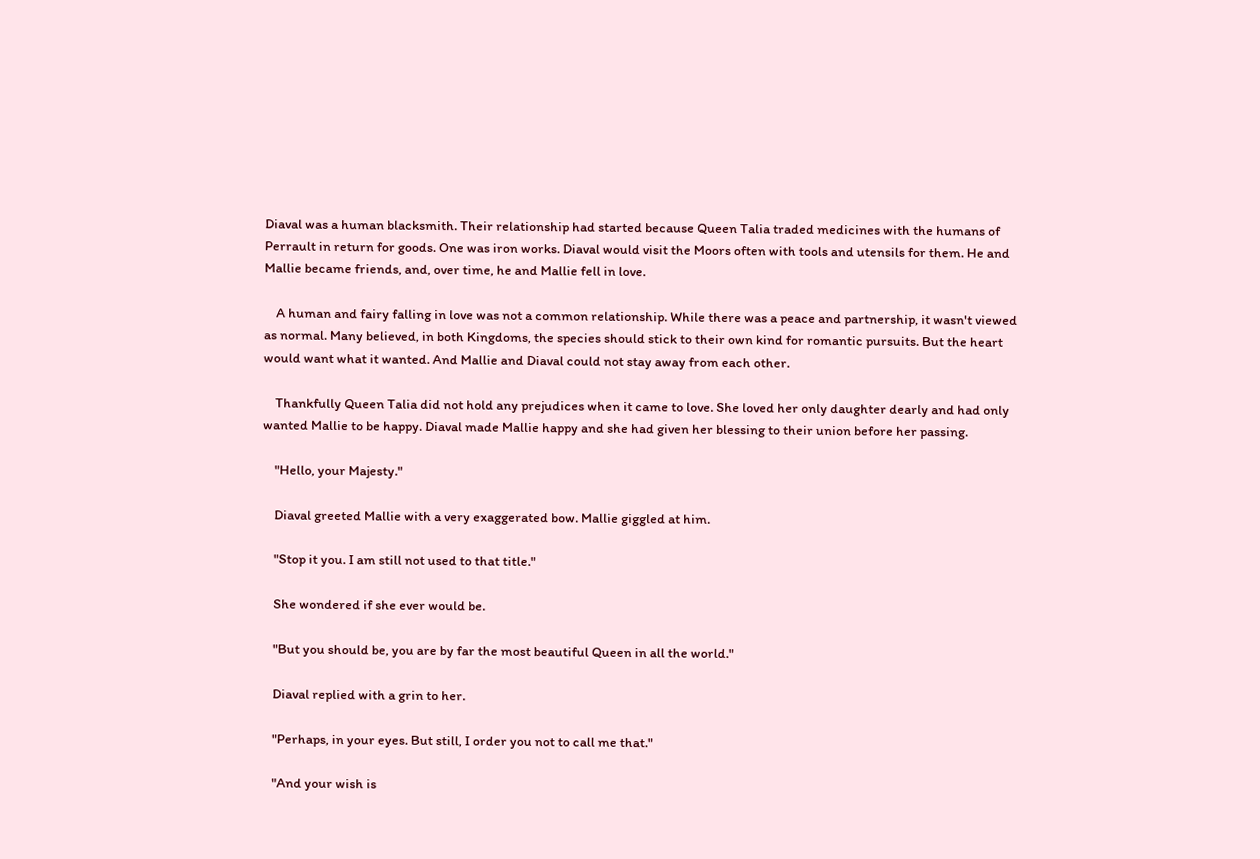Diaval was a human blacksmith. Their relationship had started because Queen Talia traded medicines with the humans of Perrault in return for goods. One was iron works. Diaval would visit the Moors often with tools and utensils for them. He and Mallie became friends, and, over time, he and Mallie fell in love.

    A human and fairy falling in love was not a common relationship. While there was a peace and partnership, it wasn't viewed as normal. Many believed, in both Kingdoms, the species should stick to their own kind for romantic pursuits. But the heart would want what it wanted. And Mallie and Diaval could not stay away from each other.

    Thankfully Queen Talia did not hold any prejudices when it came to love. She loved her only daughter dearly and had only wanted Mallie to be happy. Diaval made Mallie happy and she had given her blessing to their union before her passing.

    "Hello, your Majesty."

    Diaval greeted Mallie with a very exaggerated bow. Mallie giggled at him.

    "Stop it you. I am still not used to that title."

    She wondered if she ever would be.

    "But you should be, you are by far the most beautiful Queen in all the world."

    Diaval replied with a grin to her.

    "Perhaps, in your eyes. But still, I order you not to call me that."

    "And your wish is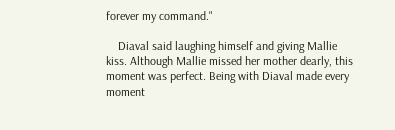forever my command."

    Diaval said laughing himself and giving Mallie kiss. Although Mallie missed her mother dearly, this moment was perfect. Being with Diaval made every moment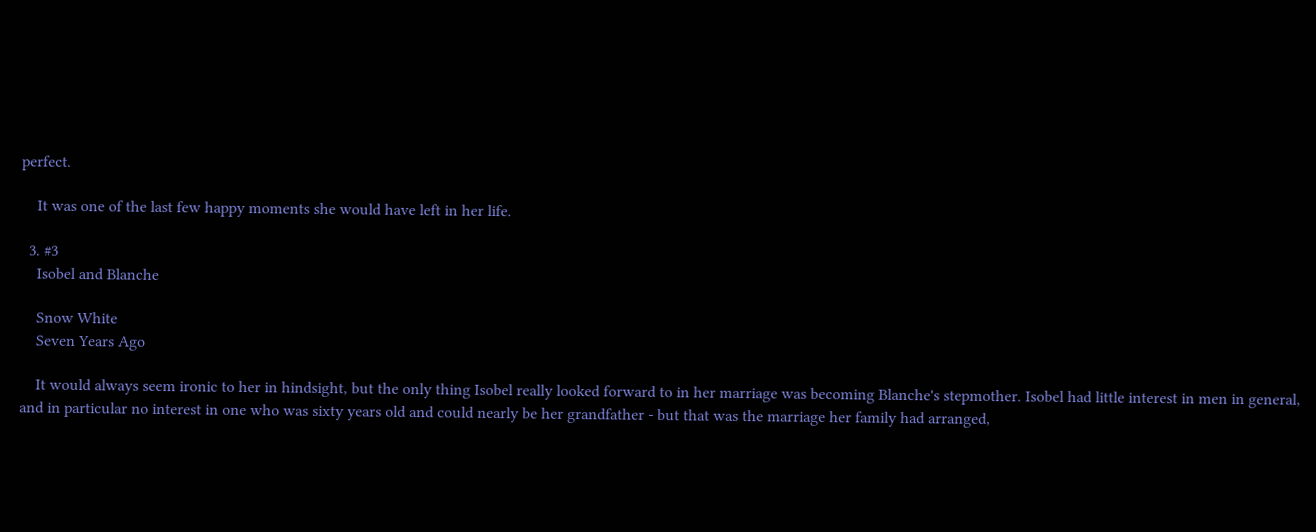perfect.

    It was one of the last few happy moments she would have left in her life.

  3. #3
    Isobel and Blanche

    Snow White
    Seven Years Ago

    It would always seem ironic to her in hindsight, but the only thing Isobel really looked forward to in her marriage was becoming Blanche's stepmother. Isobel had little interest in men in general, and in particular no interest in one who was sixty years old and could nearly be her grandfather - but that was the marriage her family had arranged,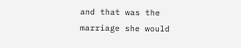and that was the marriage she would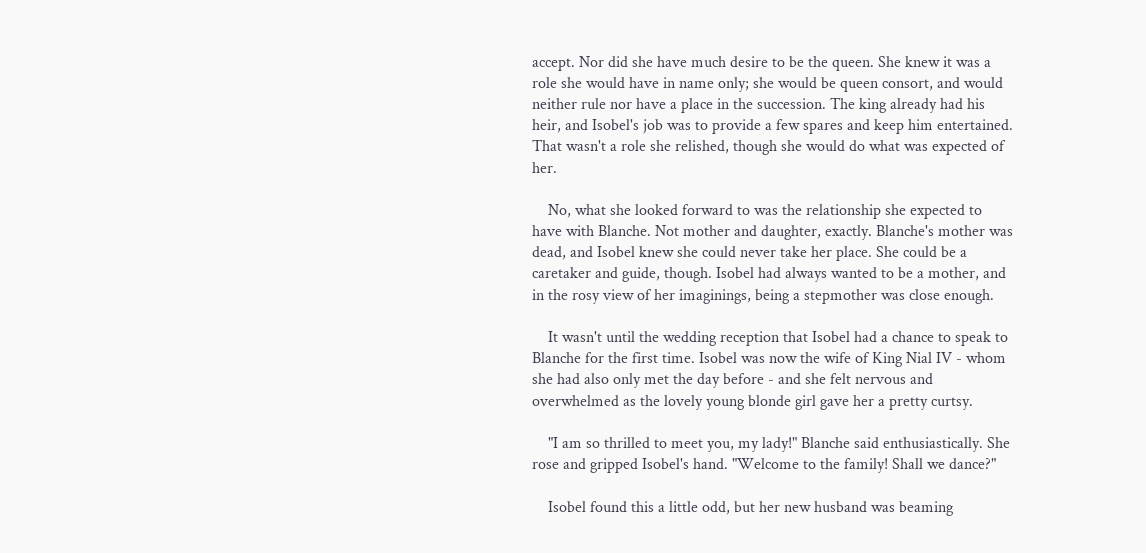accept. Nor did she have much desire to be the queen. She knew it was a role she would have in name only; she would be queen consort, and would neither rule nor have a place in the succession. The king already had his heir, and Isobel's job was to provide a few spares and keep him entertained. That wasn't a role she relished, though she would do what was expected of her.

    No, what she looked forward to was the relationship she expected to have with Blanche. Not mother and daughter, exactly. Blanche's mother was dead, and Isobel knew she could never take her place. She could be a caretaker and guide, though. Isobel had always wanted to be a mother, and in the rosy view of her imaginings, being a stepmother was close enough.

    It wasn't until the wedding reception that Isobel had a chance to speak to Blanche for the first time. Isobel was now the wife of King Nial IV - whom she had also only met the day before - and she felt nervous and overwhelmed as the lovely young blonde girl gave her a pretty curtsy.

    "I am so thrilled to meet you, my lady!" Blanche said enthusiastically. She rose and gripped Isobel's hand. "Welcome to the family! Shall we dance?"

    Isobel found this a little odd, but her new husband was beaming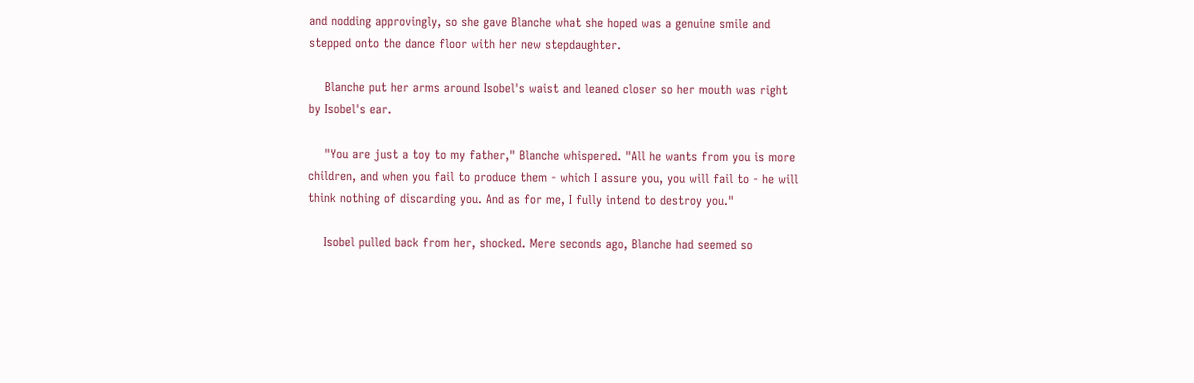and nodding approvingly, so she gave Blanche what she hoped was a genuine smile and stepped onto the dance floor with her new stepdaughter.

    Blanche put her arms around Isobel's waist and leaned closer so her mouth was right by Isobel's ear.

    "You are just a toy to my father," Blanche whispered. "All he wants from you is more children, and when you fail to produce them - which I assure you, you will fail to - he will think nothing of discarding you. And as for me, I fully intend to destroy you."

    Isobel pulled back from her, shocked. Mere seconds ago, Blanche had seemed so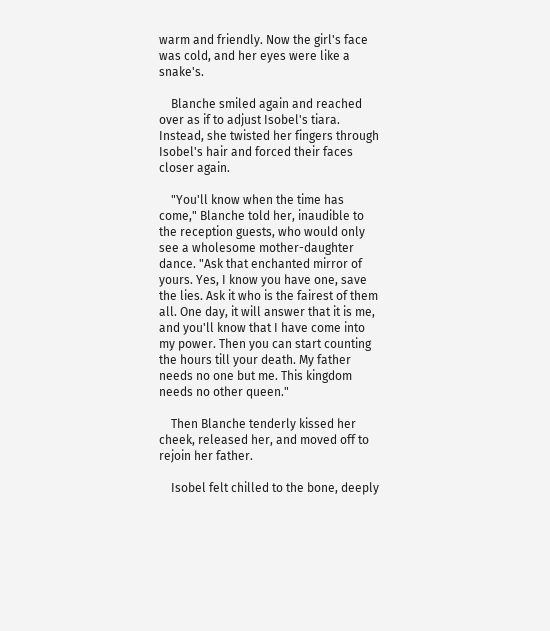warm and friendly. Now the girl's face was cold, and her eyes were like a snake's.

    Blanche smiled again and reached over as if to adjust Isobel's tiara. Instead, she twisted her fingers through Isobel's hair and forced their faces closer again.

    "You'll know when the time has come," Blanche told her, inaudible to the reception guests, who would only see a wholesome mother-daughter dance. "Ask that enchanted mirror of yours. Yes, I know you have one, save the lies. Ask it who is the fairest of them all. One day, it will answer that it is me, and you'll know that I have come into my power. Then you can start counting the hours till your death. My father needs no one but me. This kingdom needs no other queen."

    Then Blanche tenderly kissed her cheek, released her, and moved off to rejoin her father.

    Isobel felt chilled to the bone, deeply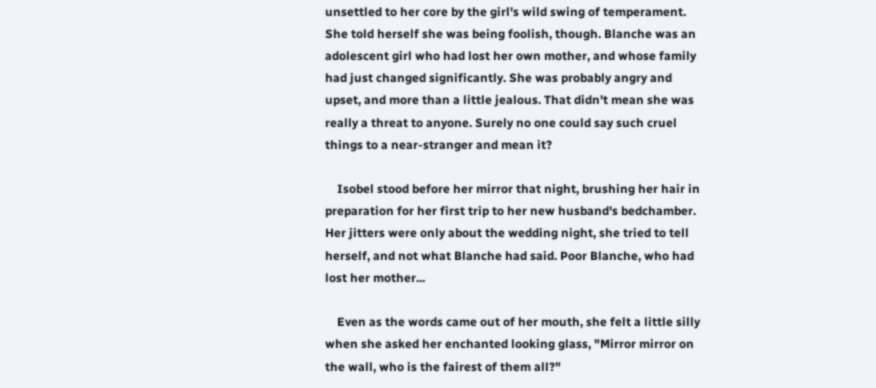unsettled to her core by the girl's wild swing of temperament. She told herself she was being foolish, though. Blanche was an adolescent girl who had lost her own mother, and whose family had just changed significantly. She was probably angry and upset, and more than a little jealous. That didn't mean she was really a threat to anyone. Surely no one could say such cruel things to a near-stranger and mean it?

    Isobel stood before her mirror that night, brushing her hair in preparation for her first trip to her new husband's bedchamber. Her jitters were only about the wedding night, she tried to tell herself, and not what Blanche had said. Poor Blanche, who had lost her mother...

    Even as the words came out of her mouth, she felt a little silly when she asked her enchanted looking glass, "Mirror mirror on the wall, who is the fairest of them all?"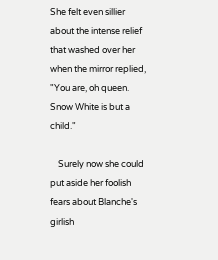She felt even sillier about the intense relief that washed over her when the mirror replied, "You are, oh queen. Snow White is but a child."

    Surely now she could put aside her foolish fears about Blanche's girlish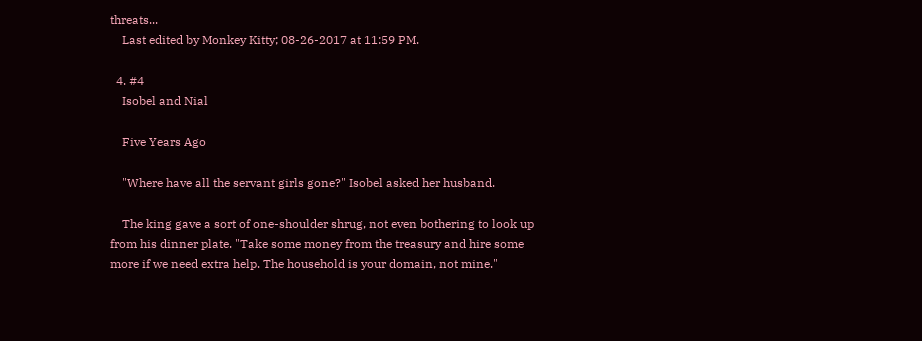threats...
    Last edited by Monkey Kitty; 08-26-2017 at 11:59 PM.

  4. #4
    Isobel and Nial

    Five Years Ago

    "Where have all the servant girls gone?" Isobel asked her husband.

    The king gave a sort of one-shoulder shrug, not even bothering to look up from his dinner plate. "Take some money from the treasury and hire some more if we need extra help. The household is your domain, not mine."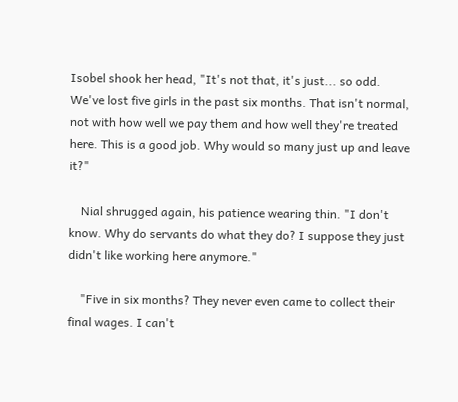Isobel shook her head, "It's not that, it's just... so odd. We've lost five girls in the past six months. That isn't normal, not with how well we pay them and how well they're treated here. This is a good job. Why would so many just up and leave it?"

    Nial shrugged again, his patience wearing thin. "I don't know. Why do servants do what they do? I suppose they just didn't like working here anymore."

    "Five in six months? They never even came to collect their final wages. I can't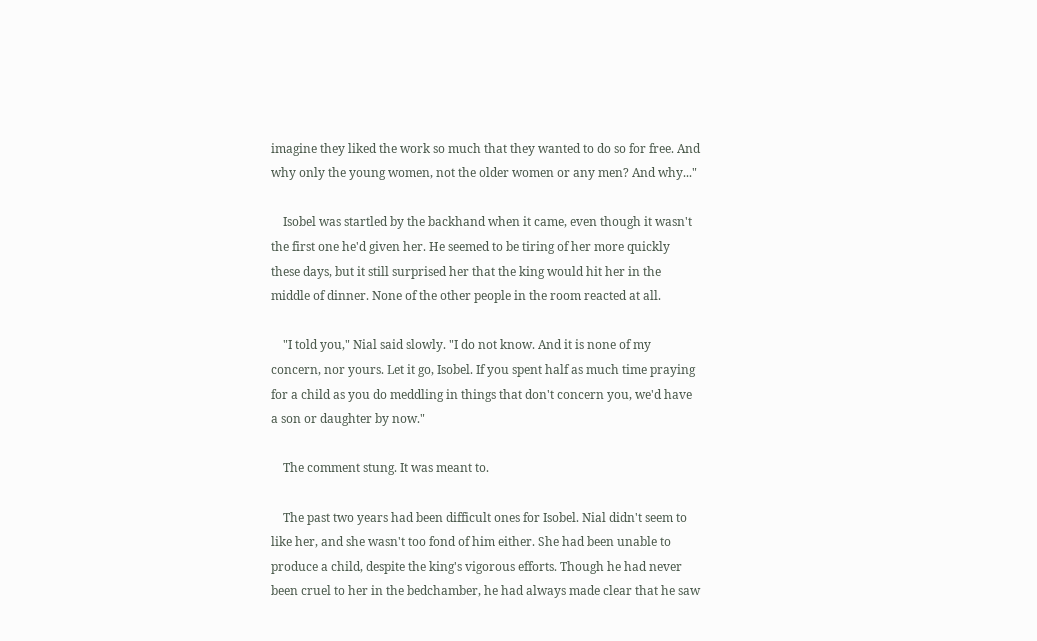imagine they liked the work so much that they wanted to do so for free. And why only the young women, not the older women or any men? And why..."

    Isobel was startled by the backhand when it came, even though it wasn't the first one he'd given her. He seemed to be tiring of her more quickly these days, but it still surprised her that the king would hit her in the middle of dinner. None of the other people in the room reacted at all.

    "I told you," Nial said slowly. "I do not know. And it is none of my concern, nor yours. Let it go, Isobel. If you spent half as much time praying for a child as you do meddling in things that don't concern you, we'd have a son or daughter by now."

    The comment stung. It was meant to.

    The past two years had been difficult ones for Isobel. Nial didn't seem to like her, and she wasn't too fond of him either. She had been unable to produce a child, despite the king's vigorous efforts. Though he had never been cruel to her in the bedchamber, he had always made clear that he saw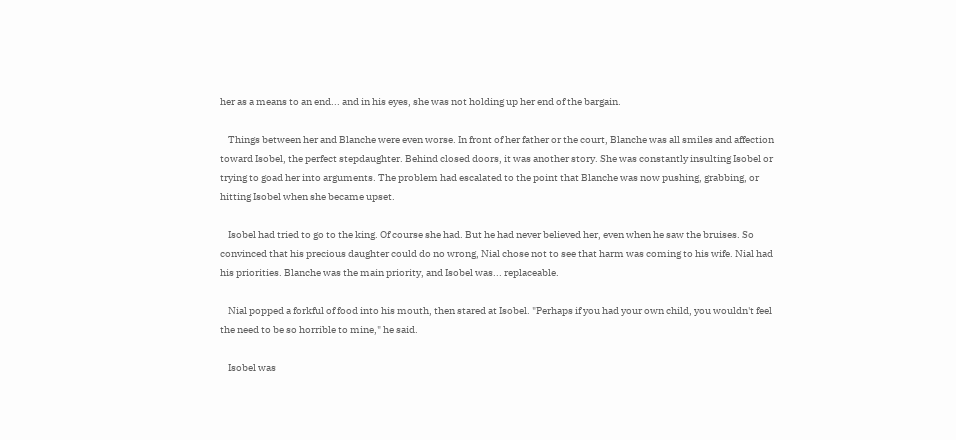her as a means to an end... and in his eyes, she was not holding up her end of the bargain.

    Things between her and Blanche were even worse. In front of her father or the court, Blanche was all smiles and affection toward Isobel, the perfect stepdaughter. Behind closed doors, it was another story. She was constantly insulting Isobel or trying to goad her into arguments. The problem had escalated to the point that Blanche was now pushing, grabbing, or hitting Isobel when she became upset.

    Isobel had tried to go to the king. Of course she had. But he had never believed her, even when he saw the bruises. So convinced that his precious daughter could do no wrong, Nial chose not to see that harm was coming to his wife. Nial had his priorities. Blanche was the main priority, and Isobel was... replaceable.

    Nial popped a forkful of food into his mouth, then stared at Isobel. "Perhaps if you had your own child, you wouldn't feel the need to be so horrible to mine," he said.

    Isobel was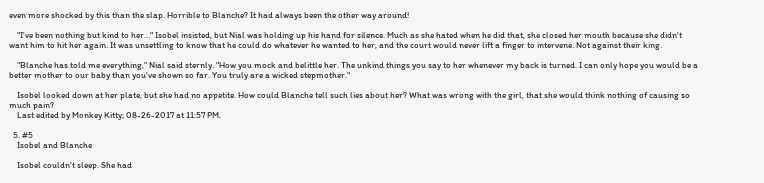even more shocked by this than the slap. Horrible to Blanche? It had always been the other way around!

    "I've been nothing but kind to her..." Isobel insisted, but Nial was holding up his hand for silence. Much as she hated when he did that, she closed her mouth because she didn't want him to hit her again. It was unsettling to know that he could do whatever he wanted to her, and the court would never lift a finger to intervene. Not against their king.

    "Blanche has told me everything," Nial said sternly. "How you mock and belittle her. The unkind things you say to her whenever my back is turned. I can only hope you would be a better mother to our baby than you've shown so far. You truly are a wicked stepmother."

    Isobel looked down at her plate, but she had no appetite. How could Blanche tell such lies about her? What was wrong with the girl, that she would think nothing of causing so much pain?
    Last edited by Monkey Kitty; 08-26-2017 at 11:57 PM.

  5. #5
    Isobel and Blanche

    Isobel couldn't sleep. She had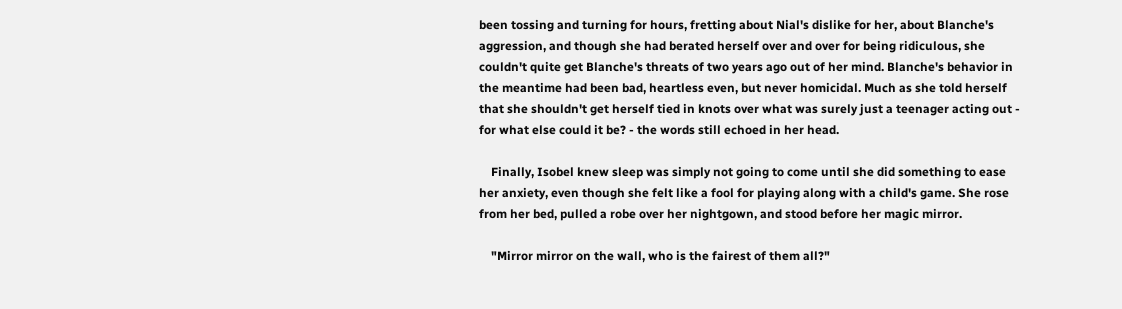been tossing and turning for hours, fretting about Nial's dislike for her, about Blanche's aggression, and though she had berated herself over and over for being ridiculous, she couldn't quite get Blanche's threats of two years ago out of her mind. Blanche's behavior in the meantime had been bad, heartless even, but never homicidal. Much as she told herself that she shouldn't get herself tied in knots over what was surely just a teenager acting out - for what else could it be? - the words still echoed in her head.

    Finally, Isobel knew sleep was simply not going to come until she did something to ease her anxiety, even though she felt like a fool for playing along with a child's game. She rose from her bed, pulled a robe over her nightgown, and stood before her magic mirror.

    "Mirror mirror on the wall, who is the fairest of them all?"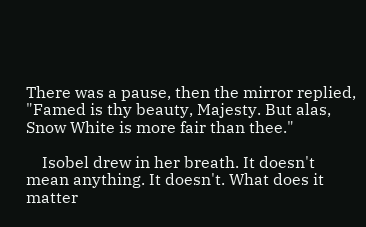There was a pause, then the mirror replied, "Famed is thy beauty, Majesty. But alas, Snow White is more fair than thee."

    Isobel drew in her breath. It doesn't mean anything. It doesn't. What does it matter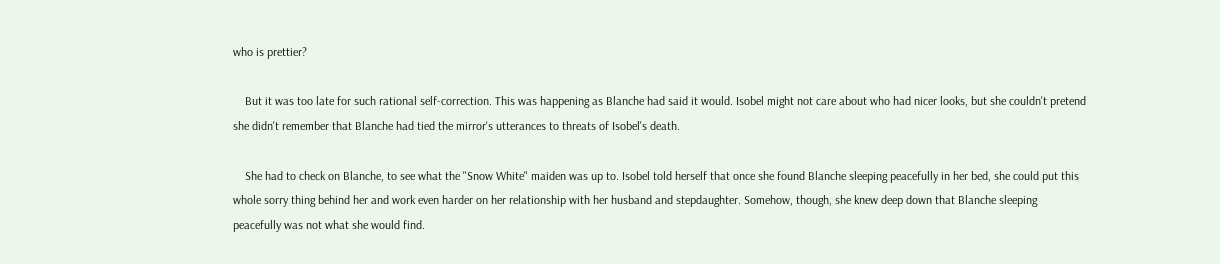who is prettier?

    But it was too late for such rational self-correction. This was happening as Blanche had said it would. Isobel might not care about who had nicer looks, but she couldn't pretend she didn't remember that Blanche had tied the mirror's utterances to threats of Isobel's death.

    She had to check on Blanche, to see what the "Snow White" maiden was up to. Isobel told herself that once she found Blanche sleeping peacefully in her bed, she could put this whole sorry thing behind her and work even harder on her relationship with her husband and stepdaughter. Somehow, though, she knew deep down that Blanche sleeping peacefully was not what she would find.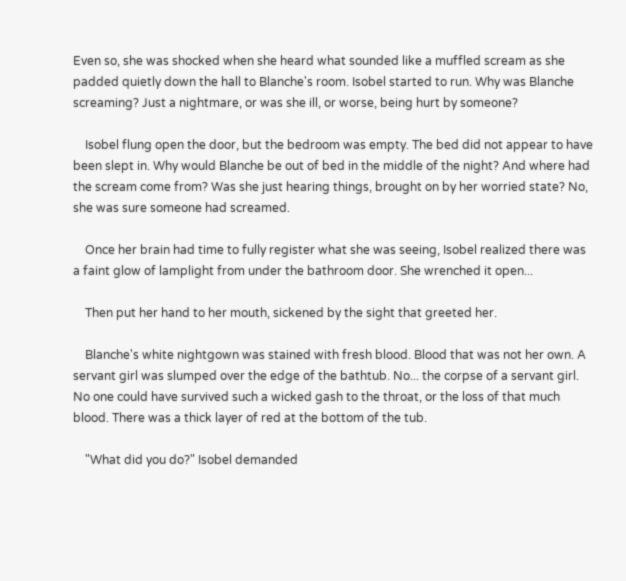Even so, she was shocked when she heard what sounded like a muffled scream as she padded quietly down the hall to Blanche's room. Isobel started to run. Why was Blanche screaming? Just a nightmare, or was she ill, or worse, being hurt by someone?

    Isobel flung open the door, but the bedroom was empty. The bed did not appear to have been slept in. Why would Blanche be out of bed in the middle of the night? And where had the scream come from? Was she just hearing things, brought on by her worried state? No, she was sure someone had screamed.

    Once her brain had time to fully register what she was seeing, Isobel realized there was a faint glow of lamplight from under the bathroom door. She wrenched it open...

    Then put her hand to her mouth, sickened by the sight that greeted her.

    Blanche's white nightgown was stained with fresh blood. Blood that was not her own. A servant girl was slumped over the edge of the bathtub. No... the corpse of a servant girl. No one could have survived such a wicked gash to the throat, or the loss of that much blood. There was a thick layer of red at the bottom of the tub.

    "What did you do?" Isobel demanded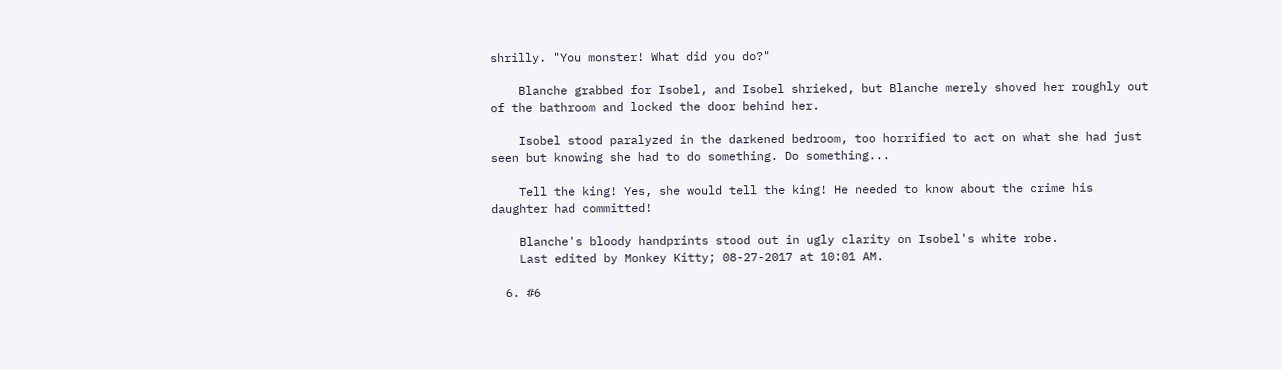shrilly. "You monster! What did you do?"

    Blanche grabbed for Isobel, and Isobel shrieked, but Blanche merely shoved her roughly out of the bathroom and locked the door behind her.

    Isobel stood paralyzed in the darkened bedroom, too horrified to act on what she had just seen but knowing she had to do something. Do something...

    Tell the king! Yes, she would tell the king! He needed to know about the crime his daughter had committed!

    Blanche's bloody handprints stood out in ugly clarity on Isobel's white robe.
    Last edited by Monkey Kitty; 08-27-2017 at 10:01 AM.

  6. #6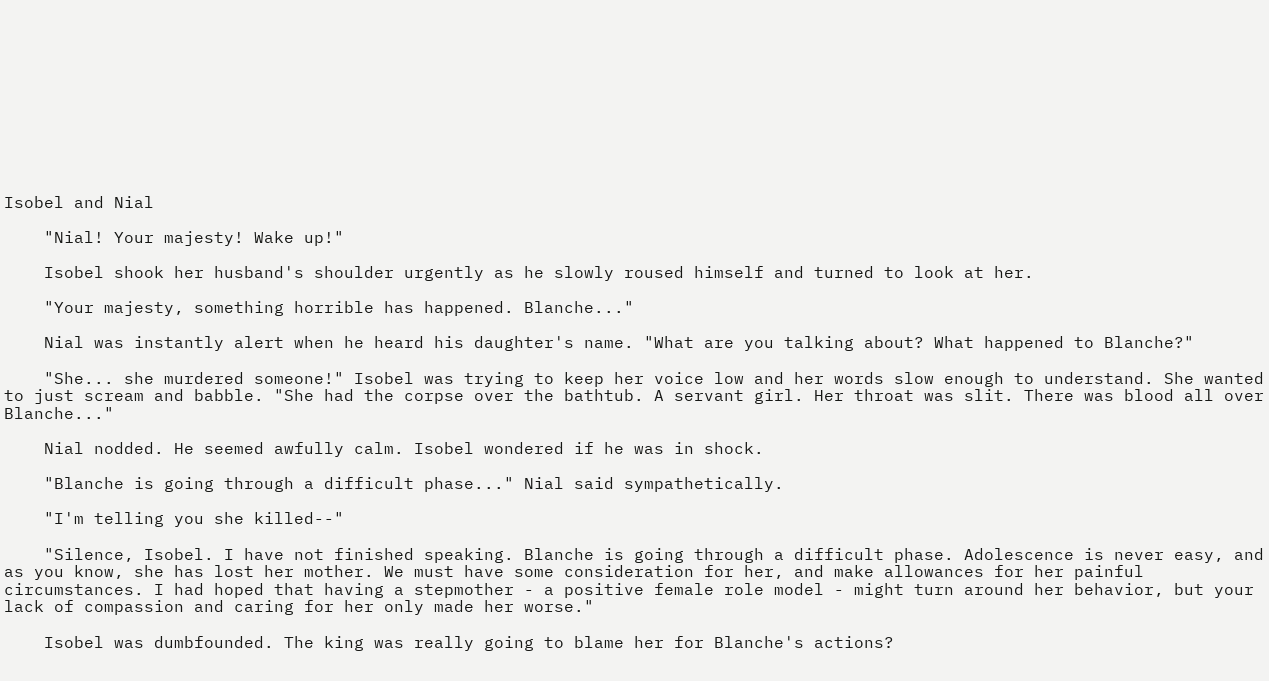Isobel and Nial

    "Nial! Your majesty! Wake up!"

    Isobel shook her husband's shoulder urgently as he slowly roused himself and turned to look at her.

    "Your majesty, something horrible has happened. Blanche..."

    Nial was instantly alert when he heard his daughter's name. "What are you talking about? What happened to Blanche?"

    "She... she murdered someone!" Isobel was trying to keep her voice low and her words slow enough to understand. She wanted to just scream and babble. "She had the corpse over the bathtub. A servant girl. Her throat was slit. There was blood all over Blanche..."

    Nial nodded. He seemed awfully calm. Isobel wondered if he was in shock.

    "Blanche is going through a difficult phase..." Nial said sympathetically.

    "I'm telling you she killed--"

    "Silence, Isobel. I have not finished speaking. Blanche is going through a difficult phase. Adolescence is never easy, and as you know, she has lost her mother. We must have some consideration for her, and make allowances for her painful circumstances. I had hoped that having a stepmother - a positive female role model - might turn around her behavior, but your lack of compassion and caring for her only made her worse."

    Isobel was dumbfounded. The king was really going to blame her for Blanche's actions?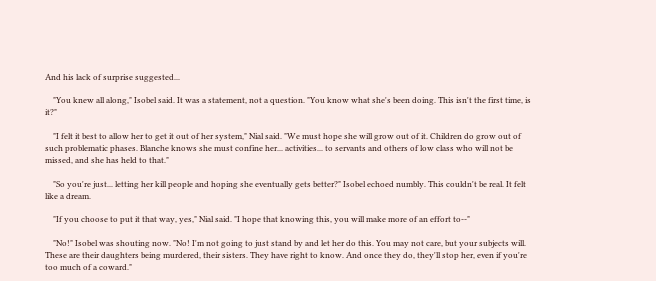And his lack of surprise suggested...

    "You knew all along," Isobel said. It was a statement, not a question. "You know what she's been doing. This isn't the first time, is it?"

    "I felt it best to allow her to get it out of her system," Nial said. "We must hope she will grow out of it. Children do grow out of such problematic phases. Blanche knows she must confine her... activities... to servants and others of low class who will not be missed, and she has held to that."

    "So you're just... letting her kill people and hoping she eventually gets better?" Isobel echoed numbly. This couldn't be real. It felt like a dream.

    "If you choose to put it that way, yes," Nial said. "I hope that knowing this, you will make more of an effort to--"

    "No!" Isobel was shouting now. "No! I'm not going to just stand by and let her do this. You may not care, but your subjects will. These are their daughters being murdered, their sisters. They have right to know. And once they do, they'll stop her, even if you're too much of a coward."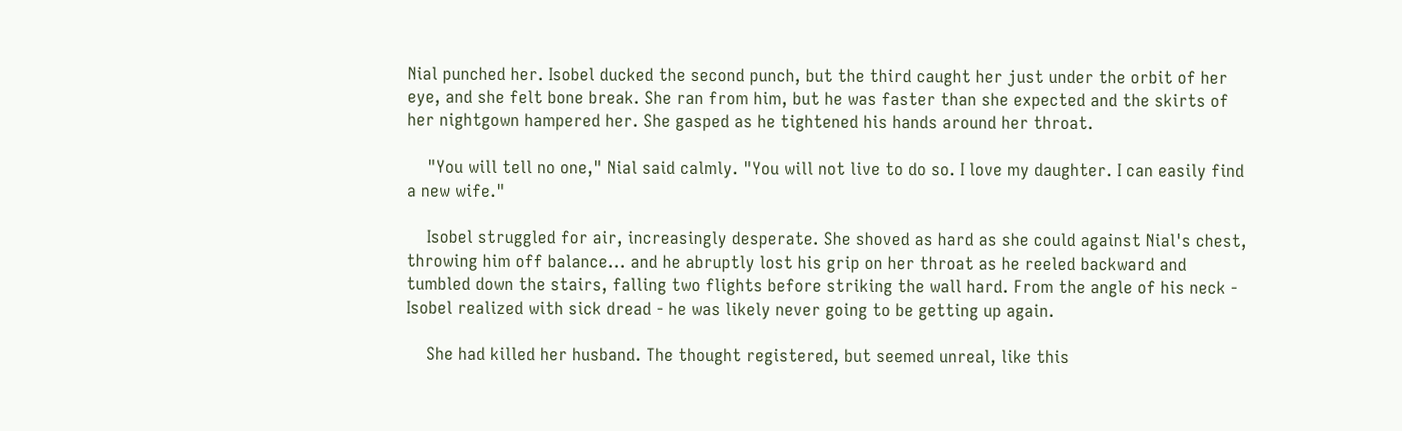Nial punched her. Isobel ducked the second punch, but the third caught her just under the orbit of her eye, and she felt bone break. She ran from him, but he was faster than she expected and the skirts of her nightgown hampered her. She gasped as he tightened his hands around her throat.

    "You will tell no one," Nial said calmly. "You will not live to do so. I love my daughter. I can easily find a new wife."

    Isobel struggled for air, increasingly desperate. She shoved as hard as she could against Nial's chest, throwing him off balance... and he abruptly lost his grip on her throat as he reeled backward and tumbled down the stairs, falling two flights before striking the wall hard. From the angle of his neck - Isobel realized with sick dread - he was likely never going to be getting up again.

    She had killed her husband. The thought registered, but seemed unreal, like this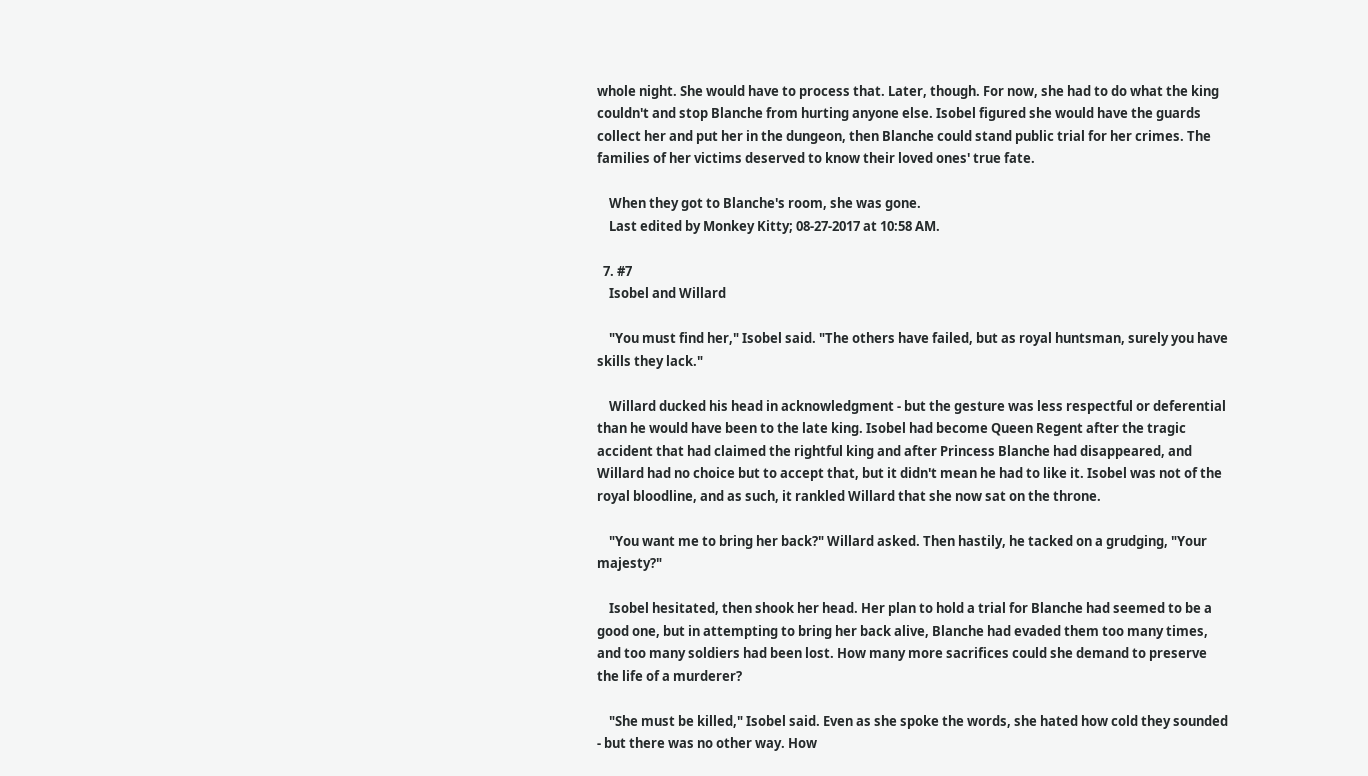whole night. She would have to process that. Later, though. For now, she had to do what the king couldn't and stop Blanche from hurting anyone else. Isobel figured she would have the guards collect her and put her in the dungeon, then Blanche could stand public trial for her crimes. The families of her victims deserved to know their loved ones' true fate.

    When they got to Blanche's room, she was gone.
    Last edited by Monkey Kitty; 08-27-2017 at 10:58 AM.

  7. #7
    Isobel and Willard

    "You must find her," Isobel said. "The others have failed, but as royal huntsman, surely you have skills they lack."

    Willard ducked his head in acknowledgment - but the gesture was less respectful or deferential than he would have been to the late king. Isobel had become Queen Regent after the tragic accident that had claimed the rightful king and after Princess Blanche had disappeared, and Willard had no choice but to accept that, but it didn't mean he had to like it. Isobel was not of the royal bloodline, and as such, it rankled Willard that she now sat on the throne.

    "You want me to bring her back?" Willard asked. Then hastily, he tacked on a grudging, "Your majesty?"

    Isobel hesitated, then shook her head. Her plan to hold a trial for Blanche had seemed to be a good one, but in attempting to bring her back alive, Blanche had evaded them too many times, and too many soldiers had been lost. How many more sacrifices could she demand to preserve the life of a murderer?

    "She must be killed," Isobel said. Even as she spoke the words, she hated how cold they sounded - but there was no other way. How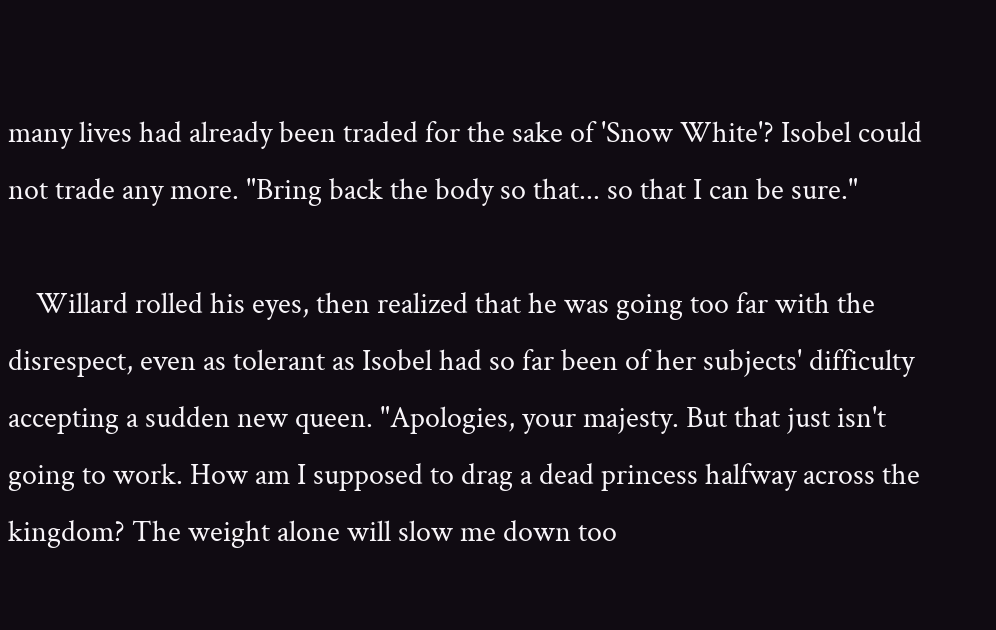many lives had already been traded for the sake of 'Snow White'? Isobel could not trade any more. "Bring back the body so that... so that I can be sure."

    Willard rolled his eyes, then realized that he was going too far with the disrespect, even as tolerant as Isobel had so far been of her subjects' difficulty accepting a sudden new queen. "Apologies, your majesty. But that just isn't going to work. How am I supposed to drag a dead princess halfway across the kingdom? The weight alone will slow me down too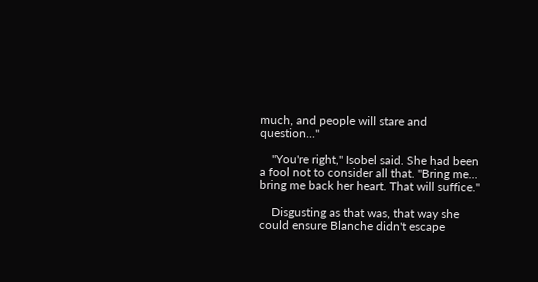much, and people will stare and question..."

    "You're right," Isobel said. She had been a fool not to consider all that. "Bring me... bring me back her heart. That will suffice."

    Disgusting as that was, that way she could ensure Blanche didn't escape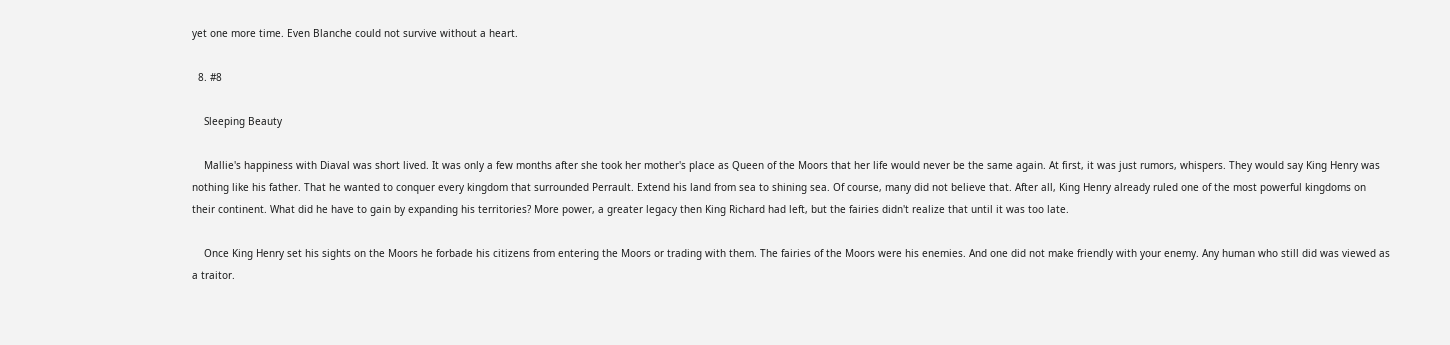yet one more time. Even Blanche could not survive without a heart.

  8. #8

    Sleeping Beauty

    Mallie's happiness with Diaval was short lived. It was only a few months after she took her mother's place as Queen of the Moors that her life would never be the same again. At first, it was just rumors, whispers. They would say King Henry was nothing like his father. That he wanted to conquer every kingdom that surrounded Perrault. Extend his land from sea to shining sea. Of course, many did not believe that. After all, King Henry already ruled one of the most powerful kingdoms on their continent. What did he have to gain by expanding his territories? More power, a greater legacy then King Richard had left, but the fairies didn't realize that until it was too late.

    Once King Henry set his sights on the Moors he forbade his citizens from entering the Moors or trading with them. The fairies of the Moors were his enemies. And one did not make friendly with your enemy. Any human who still did was viewed as a traitor.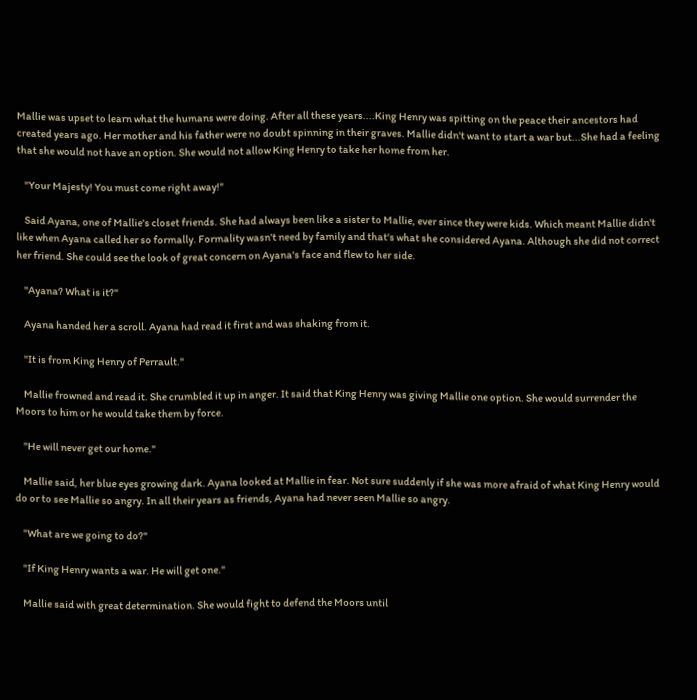Mallie was upset to learn what the humans were doing. After all these years....King Henry was spitting on the peace their ancestors had created years ago. Her mother and his father were no doubt spinning in their graves. Mallie didn't want to start a war but...She had a feeling that she would not have an option. She would not allow King Henry to take her home from her.

    "Your Majesty! You must come right away!"

    Said Ayana, one of Mallie's closet friends. She had always been like a sister to Mallie, ever since they were kids. Which meant Mallie didn't like when Ayana called her so formally. Formality wasn't need by family and that's what she considered Ayana. Although she did not correct her friend. She could see the look of great concern on Ayana's face and flew to her side.

    "Ayana? What is it?"

    Ayana handed her a scroll. Ayana had read it first and was shaking from it.

    "It is from King Henry of Perrault."

    Mallie frowned and read it. She crumbled it up in anger. It said that King Henry was giving Mallie one option. She would surrender the Moors to him or he would take them by force.

    "He will never get our home."

    Mallie said, her blue eyes growing dark. Ayana looked at Mallie in fear. Not sure suddenly if she was more afraid of what King Henry would do or to see Mallie so angry. In all their years as friends, Ayana had never seen Mallie so angry.

    "What are we going to do?"

    "If King Henry wants a war. He will get one."

    Mallie said with great determination. She would fight to defend the Moors until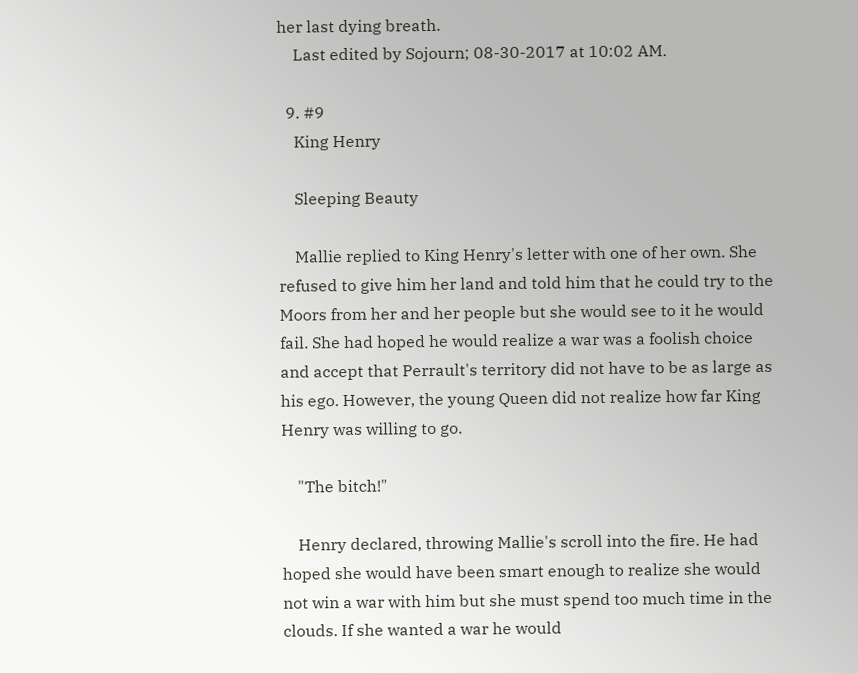her last dying breath.
    Last edited by Sojourn; 08-30-2017 at 10:02 AM.

  9. #9
    King Henry

    Sleeping Beauty

    Mallie replied to King Henry's letter with one of her own. She refused to give him her land and told him that he could try to the Moors from her and her people but she would see to it he would fail. She had hoped he would realize a war was a foolish choice and accept that Perrault's territory did not have to be as large as his ego. However, the young Queen did not realize how far King Henry was willing to go.

    "The bitch!"

    Henry declared, throwing Mallie's scroll into the fire. He had hoped she would have been smart enough to realize she would not win a war with him but she must spend too much time in the clouds. If she wanted a war he would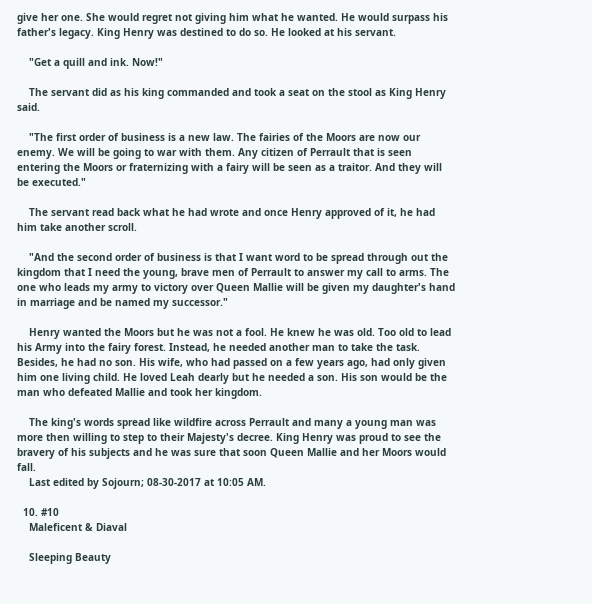give her one. She would regret not giving him what he wanted. He would surpass his father's legacy. King Henry was destined to do so. He looked at his servant.

    "Get a quill and ink. Now!"

    The servant did as his king commanded and took a seat on the stool as King Henry said.

    "The first order of business is a new law. The fairies of the Moors are now our enemy. We will be going to war with them. Any citizen of Perrault that is seen entering the Moors or fraternizing with a fairy will be seen as a traitor. And they will be executed."

    The servant read back what he had wrote and once Henry approved of it, he had him take another scroll.

    "And the second order of business is that I want word to be spread through out the kingdom that I need the young, brave men of Perrault to answer my call to arms. The one who leads my army to victory over Queen Mallie will be given my daughter's hand in marriage and be named my successor."

    Henry wanted the Moors but he was not a fool. He knew he was old. Too old to lead his Army into the fairy forest. Instead, he needed another man to take the task. Besides, he had no son. His wife, who had passed on a few years ago, had only given him one living child. He loved Leah dearly but he needed a son. His son would be the man who defeated Mallie and took her kingdom.

    The king's words spread like wildfire across Perrault and many a young man was more then willing to step to their Majesty's decree. King Henry was proud to see the bravery of his subjects and he was sure that soon Queen Mallie and her Moors would fall.
    Last edited by Sojourn; 08-30-2017 at 10:05 AM.

  10. #10
    Maleficent & Diaval

    Sleeping Beauty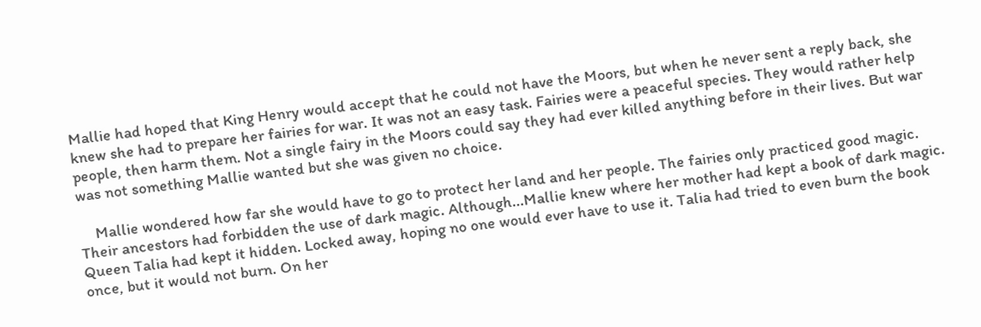Mallie had hoped that King Henry would accept that he could not have the Moors, but when he never sent a reply back, she knew she had to prepare her fairies for war. It was not an easy task. Fairies were a peaceful species. They would rather help people, then harm them. Not a single fairy in the Moors could say they had ever killed anything before in their lives. But war was not something Mallie wanted but she was given no choice.

    Mallie wondered how far she would have to go to protect her land and her people. The fairies only practiced good magic. Their ancestors had forbidden the use of dark magic. Although...Mallie knew where her mother had kept a book of dark magic. Queen Talia had kept it hidden. Locked away, hoping no one would ever have to use it. Talia had tried to even burn the book once, but it would not burn. On her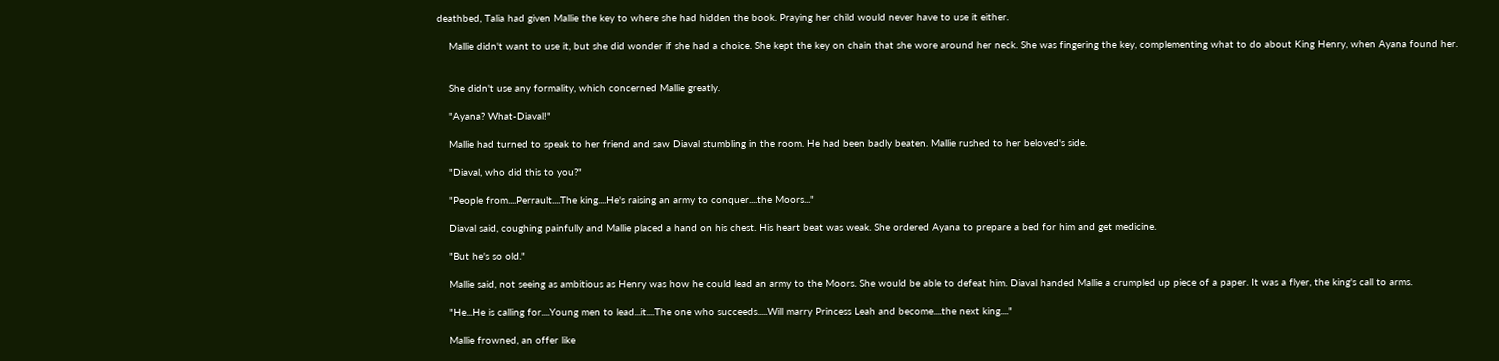deathbed, Talia had given Mallie the key to where she had hidden the book. Praying her child would never have to use it either.

    Mallie didn't want to use it, but she did wonder if she had a choice. She kept the key on chain that she wore around her neck. She was fingering the key, complementing what to do about King Henry, when Ayana found her.


    She didn't use any formality, which concerned Mallie greatly.

    "Ayana? What-Diaval!"

    Mallie had turned to speak to her friend and saw Diaval stumbling in the room. He had been badly beaten. Mallie rushed to her beloved's side.

    "Diaval, who did this to you?"

    "People from....Perrault....The king....He's raising an army to conquer....the Moors..."

    Diaval said, coughing painfully and Mallie placed a hand on his chest. His heart beat was weak. She ordered Ayana to prepare a bed for him and get medicine.

    "But he's so old."

    Mallie said, not seeing as ambitious as Henry was how he could lead an army to the Moors. She would be able to defeat him. Diaval handed Mallie a crumpled up piece of a paper. It was a flyer, the king's call to arms.

    "He...He is calling for....Young men to lead...it....The one who succeeds.....Will marry Princess Leah and become....the next king...."

    Mallie frowned, an offer like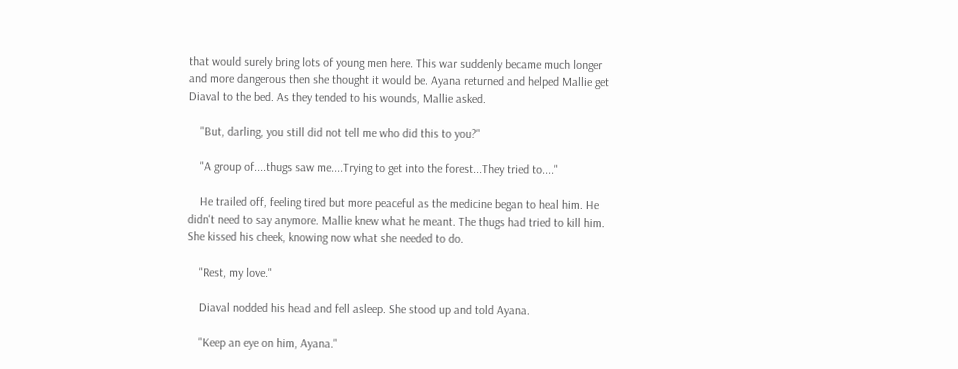that would surely bring lots of young men here. This war suddenly became much longer and more dangerous then she thought it would be. Ayana returned and helped Mallie get Diaval to the bed. As they tended to his wounds, Mallie asked.

    "But, darling, you still did not tell me who did this to you?"

    "A group of....thugs saw me....Trying to get into the forest...They tried to...."

    He trailed off, feeling tired but more peaceful as the medicine began to heal him. He didn't need to say anymore. Mallie knew what he meant. The thugs had tried to kill him. She kissed his cheek, knowing now what she needed to do.

    "Rest, my love."

    Diaval nodded his head and fell asleep. She stood up and told Ayana.

    "Keep an eye on him, Ayana."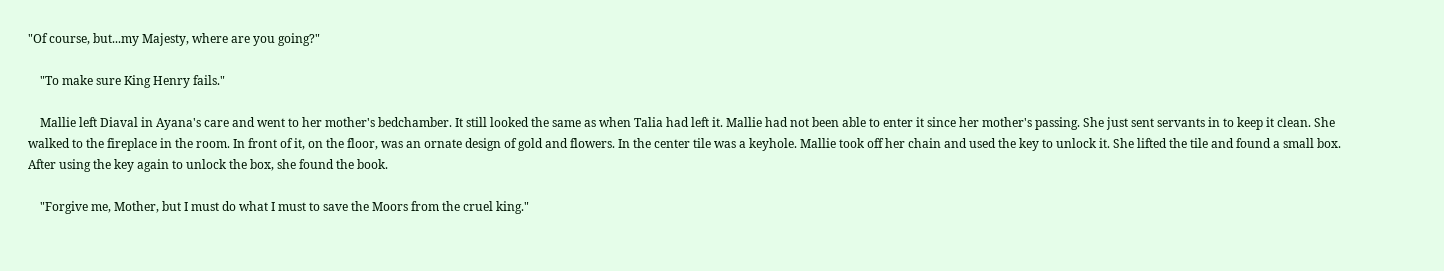"Of course, but...my Majesty, where are you going?"

    "To make sure King Henry fails."

    Mallie left Diaval in Ayana's care and went to her mother's bedchamber. It still looked the same as when Talia had left it. Mallie had not been able to enter it since her mother's passing. She just sent servants in to keep it clean. She walked to the fireplace in the room. In front of it, on the floor, was an ornate design of gold and flowers. In the center tile was a keyhole. Mallie took off her chain and used the key to unlock it. She lifted the tile and found a small box. After using the key again to unlock the box, she found the book.

    "Forgive me, Mother, but I must do what I must to save the Moors from the cruel king."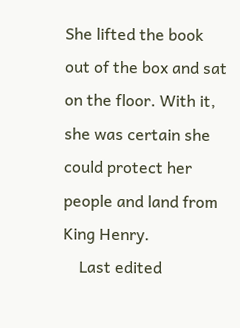She lifted the book out of the box and sat on the floor. With it, she was certain she could protect her people and land from King Henry.
    Last edited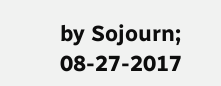by Sojourn; 08-27-2017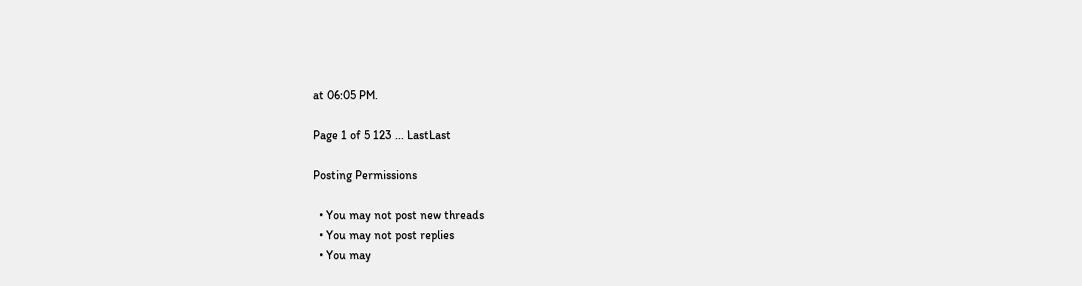at 06:05 PM.

Page 1 of 5 123 ... LastLast

Posting Permissions

  • You may not post new threads
  • You may not post replies
  • You may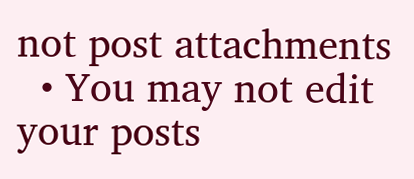not post attachments
  • You may not edit your posts